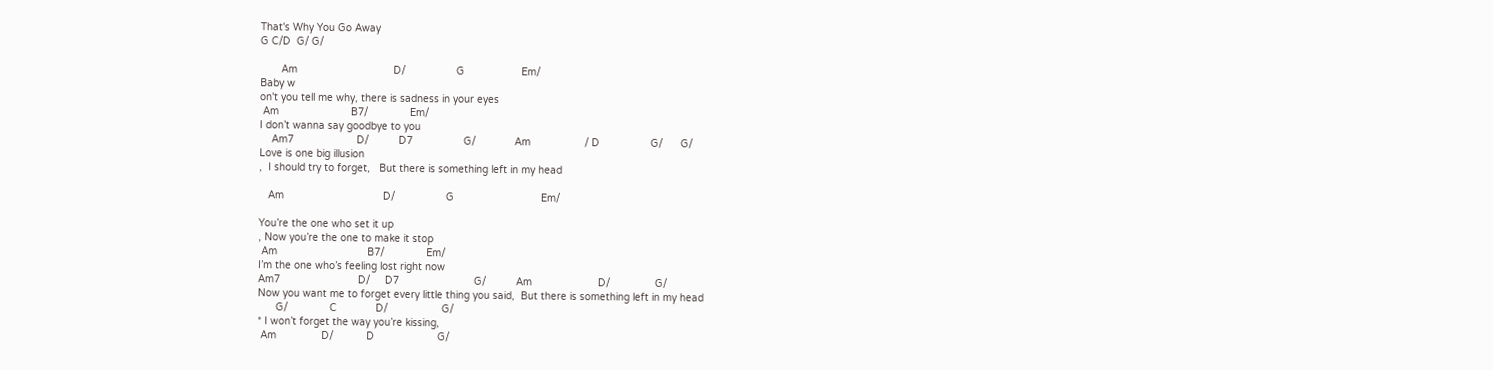That's Why You Go Away
G C/D  G/ G/

       Am                                D/                 G                   Em/
Baby w
on't you tell me why, there is sadness in your eyes
 Am                        B7/              Em/
I don’t wanna say goodbye to you
    Am7                     D/          D7                 G/             Am                  / D                 G/      G/
Love is one big illusion
,  I should try to forget,   But there is something left in my head

   Am                                 D/                 G                             Em/

You’re the one who set it up
, Now you’re the one to make it stop
 Am                              B7/              Em/
I’m the one who’s feeling lost right now
Am7                          D/     D7                         G/          Am                      D/               G/
Now you want me to forget every little thing you said,  But there is something left in my head
      G/              C             D/                  G/
* I won’t forget the way you’re kissing,
 Am               D/           D                     G/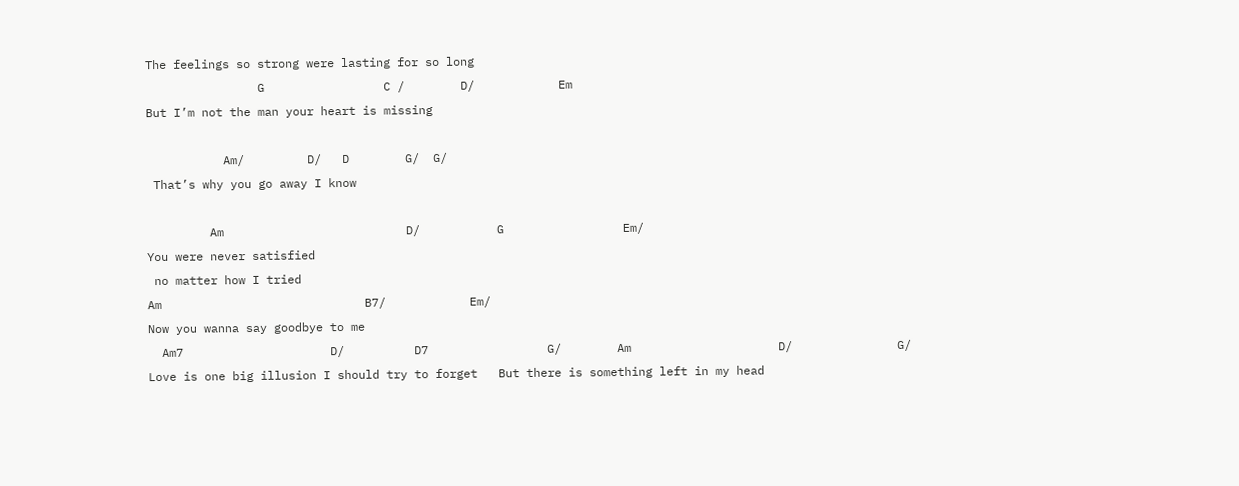The feelings so strong were lasting for so long
                G                 C /        D/            Em
But I’m not the man your heart is missing

           Am/         D/   D        G/  G/
 That’s why you go away I know

         Am                          D/           G                 Em/
You were never satisfied
 no matter how I tried
Am                             B7/            Em/
Now you wanna say goodbye to me
  Am7                     D/          D7                 G/        Am                     D/               G/
Love is one big illusion I should try to forget   But there is something left in my head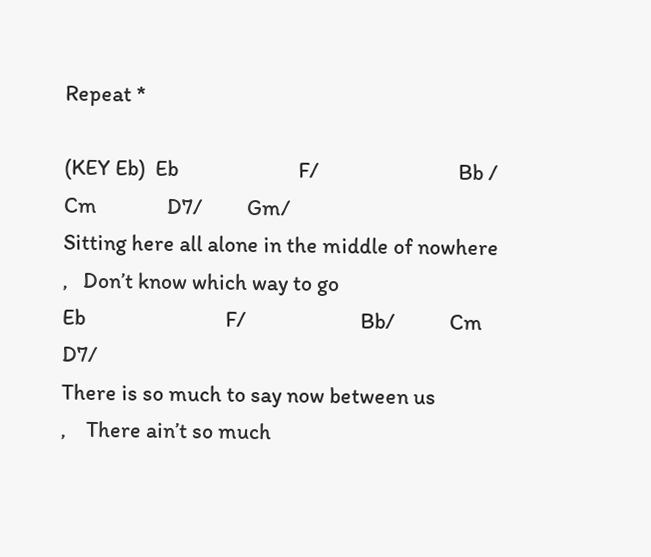Repeat *

(KEY Eb)  Eb                        F/                            Bb /          Cm              D7/         Gm/
Sitting here all alone in the middle of nowhere
,   Don’t know which way to go
Eb                            F/                       Bb/           Cm                             D7/
There is so much to say now between us
,    There ain’t so much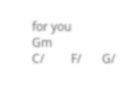for you
Gm                                      C/         F/       G/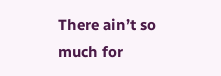There ain’t so much for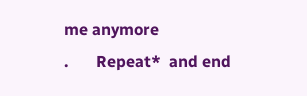me anymore
.       Repeat*  and end